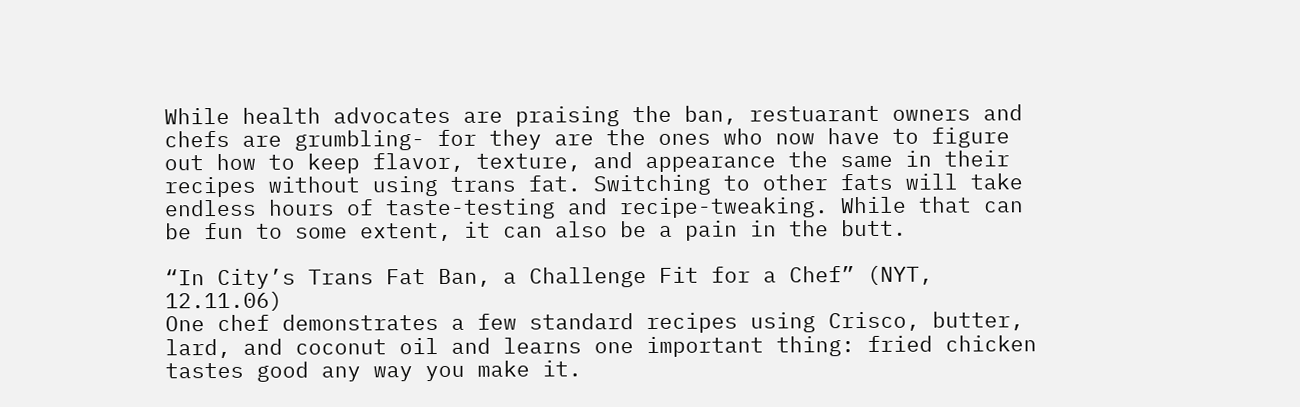While health advocates are praising the ban, restuarant owners and chefs are grumbling- for they are the ones who now have to figure out how to keep flavor, texture, and appearance the same in their recipes without using trans fat. Switching to other fats will take endless hours of taste-testing and recipe-tweaking. While that can be fun to some extent, it can also be a pain in the butt.

“In City’s Trans Fat Ban, a Challenge Fit for a Chef” (NYT, 12.11.06)
One chef demonstrates a few standard recipes using Crisco, butter, lard, and coconut oil and learns one important thing: fried chicken tastes good any way you make it.